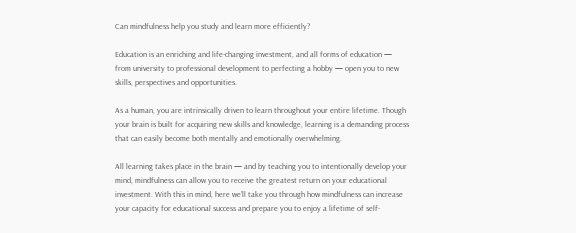Can mindfulness help you study and learn more efficiently?

Education is an enriching and life-changing investment, and all forms of education — from university to professional development to perfecting a hobby — open you to new skills, perspectives and opportunities.

As a human, you are intrinsically driven to learn throughout your entire lifetime. Though your brain is built for acquiring new skills and knowledge, learning is a demanding process that can easily become both mentally and emotionally overwhelming.

All learning takes place in the brain — and by teaching you to intentionally develop your mind, mindfulness can allow you to receive the greatest return on your educational investment. With this in mind, here we’ll take you through how mindfulness can increase your capacity for educational success and prepare you to enjoy a lifetime of self-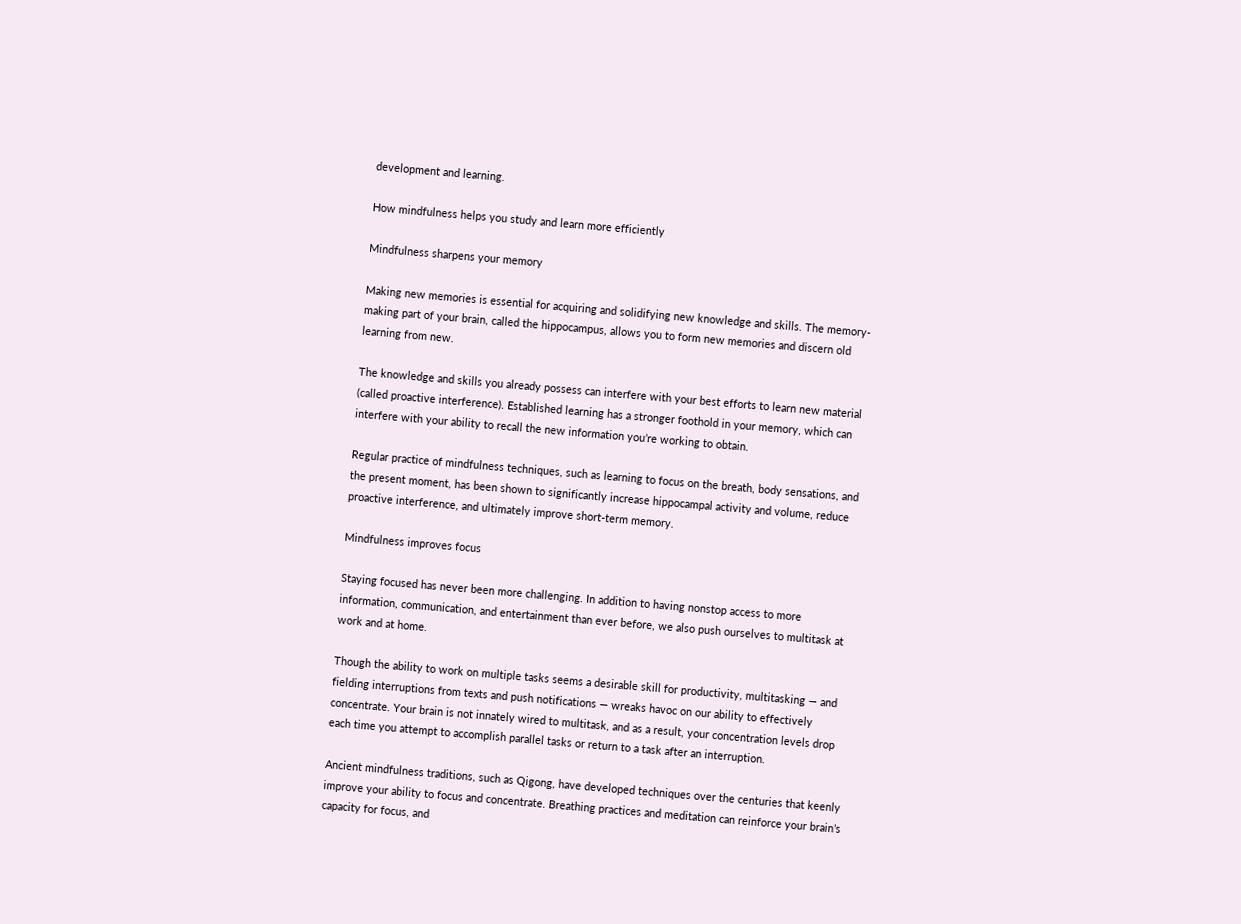development and learning.

How mindfulness helps you study and learn more efficiently

Mindfulness sharpens your memory

Making new memories is essential for acquiring and solidifying new knowledge and skills. The memory-making part of your brain, called the hippocampus, allows you to form new memories and discern old learning from new.

The knowledge and skills you already possess can interfere with your best efforts to learn new material (called proactive interference). Established learning has a stronger foothold in your memory, which can interfere with your ability to recall the new information you’re working to obtain.

Regular practice of mindfulness techniques, such as learning to focus on the breath, body sensations, and the present moment, has been shown to significantly increase hippocampal activity and volume, reduce proactive interference, and ultimately improve short-term memory.

Mindfulness improves focus

Staying focused has never been more challenging. In addition to having nonstop access to more information, communication, and entertainment than ever before, we also push ourselves to multitask at work and at home.

Though the ability to work on multiple tasks seems a desirable skill for productivity, multitasking — and fielding interruptions from texts and push notifications — wreaks havoc on our ability to effectively concentrate. Your brain is not innately wired to multitask, and as a result, your concentration levels drop each time you attempt to accomplish parallel tasks or return to a task after an interruption.

Ancient mindfulness traditions, such as Qigong, have developed techniques over the centuries that keenly improve your ability to focus and concentrate. Breathing practices and meditation can reinforce your brain’s capacity for focus, and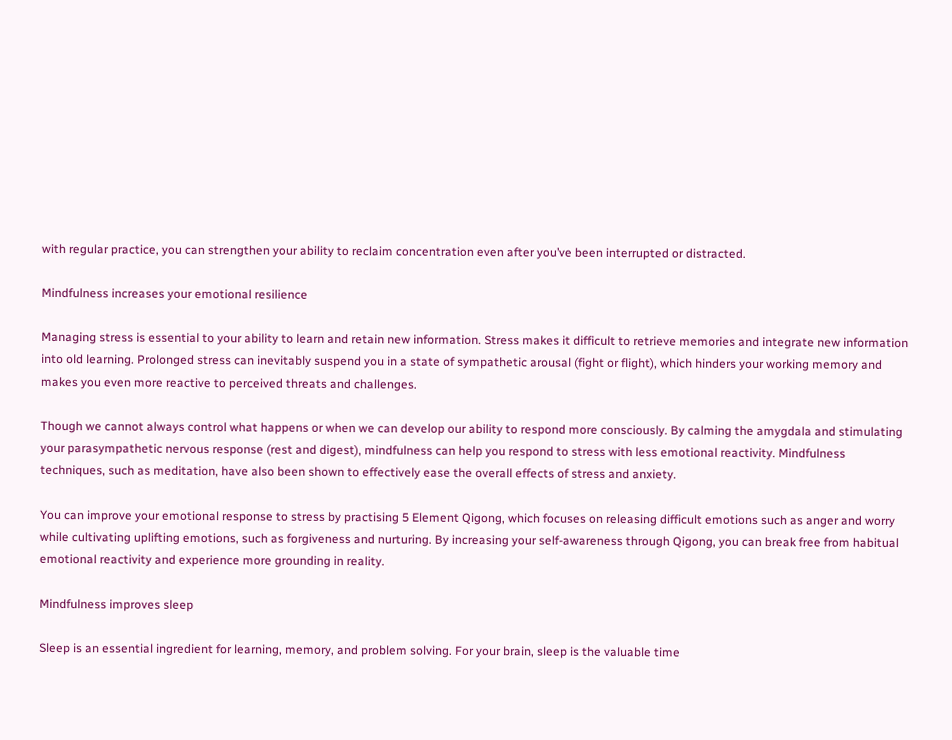with regular practice, you can strengthen your ability to reclaim concentration even after you’ve been interrupted or distracted.

Mindfulness increases your emotional resilience

Managing stress is essential to your ability to learn and retain new information. Stress makes it difficult to retrieve memories and integrate new information into old learning. Prolonged stress can inevitably suspend you in a state of sympathetic arousal (fight or flight), which hinders your working memory and makes you even more reactive to perceived threats and challenges.

Though we cannot always control what happens or when we can develop our ability to respond more consciously. By calming the amygdala and stimulating your parasympathetic nervous response (rest and digest), mindfulness can help you respond to stress with less emotional reactivity. Mindfulness techniques, such as meditation, have also been shown to effectively ease the overall effects of stress and anxiety.

You can improve your emotional response to stress by practising 5 Element Qigong, which focuses on releasing difficult emotions such as anger and worry while cultivating uplifting emotions, such as forgiveness and nurturing. By increasing your self-awareness through Qigong, you can break free from habitual emotional reactivity and experience more grounding in reality.

Mindfulness improves sleep

Sleep is an essential ingredient for learning, memory, and problem solving. For your brain, sleep is the valuable time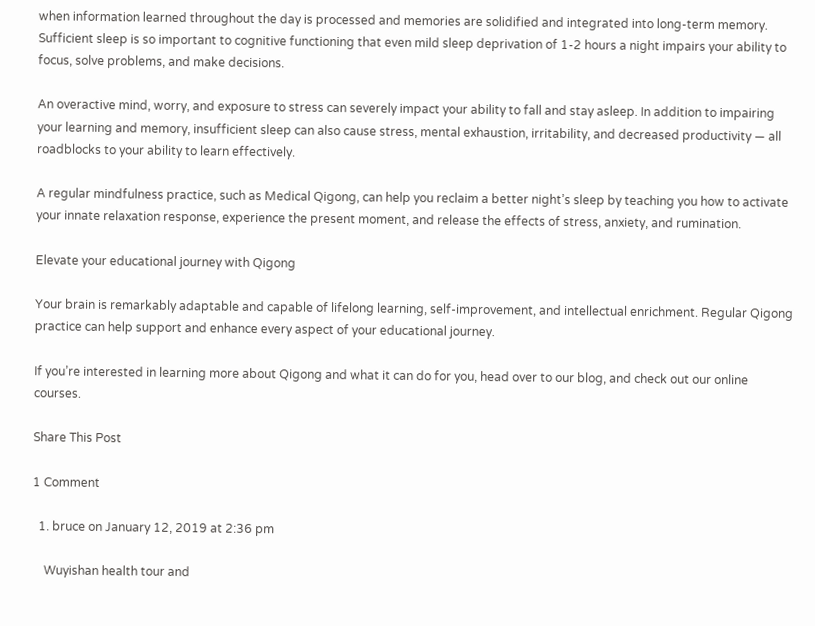when information learned throughout the day is processed and memories are solidified and integrated into long-term memory. Sufficient sleep is so important to cognitive functioning that even mild sleep deprivation of 1-2 hours a night impairs your ability to focus, solve problems, and make decisions.

An overactive mind, worry, and exposure to stress can severely impact your ability to fall and stay asleep. In addition to impairing your learning and memory, insufficient sleep can also cause stress, mental exhaustion, irritability, and decreased productivity — all roadblocks to your ability to learn effectively.

A regular mindfulness practice, such as Medical Qigong, can help you reclaim a better night’s sleep by teaching you how to activate your innate relaxation response, experience the present moment, and release the effects of stress, anxiety, and rumination.

Elevate your educational journey with Qigong

Your brain is remarkably adaptable and capable of lifelong learning, self-improvement, and intellectual enrichment. Regular Qigong practice can help support and enhance every aspect of your educational journey.

If you’re interested in learning more about Qigong and what it can do for you, head over to our blog, and check out our online courses.

Share This Post

1 Comment

  1. bruce on January 12, 2019 at 2:36 pm

    Wuyishan health tour and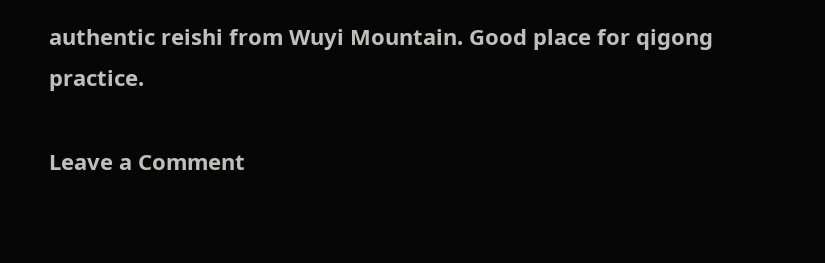authentic reishi from Wuyi Mountain. Good place for qigong practice.

Leave a Comment